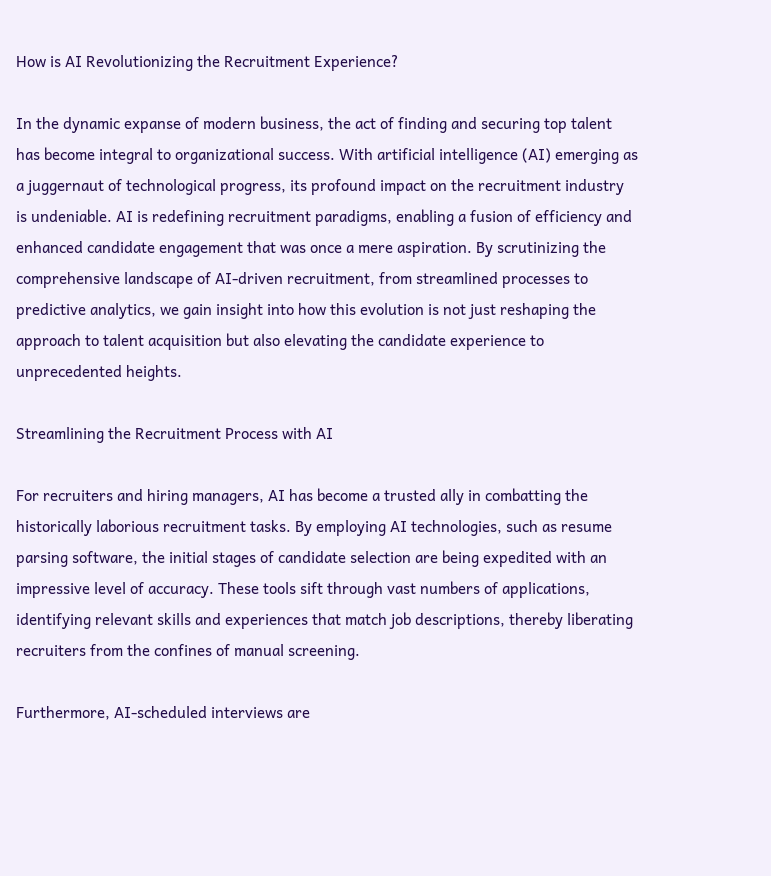How is AI Revolutionizing the Recruitment Experience?

In the dynamic expanse of modern business, the act of finding and securing top talent has become integral to organizational success. With artificial intelligence (AI) emerging as a juggernaut of technological progress, its profound impact on the recruitment industry is undeniable. AI is redefining recruitment paradigms, enabling a fusion of efficiency and enhanced candidate engagement that was once a mere aspiration. By scrutinizing the comprehensive landscape of AI-driven recruitment, from streamlined processes to predictive analytics, we gain insight into how this evolution is not just reshaping the approach to talent acquisition but also elevating the candidate experience to unprecedented heights.

Streamlining the Recruitment Process with AI

For recruiters and hiring managers, AI has become a trusted ally in combatting the historically laborious recruitment tasks. By employing AI technologies, such as resume parsing software, the initial stages of candidate selection are being expedited with an impressive level of accuracy. These tools sift through vast numbers of applications, identifying relevant skills and experiences that match job descriptions, thereby liberating recruiters from the confines of manual screening.

Furthermore, AI-scheduled interviews are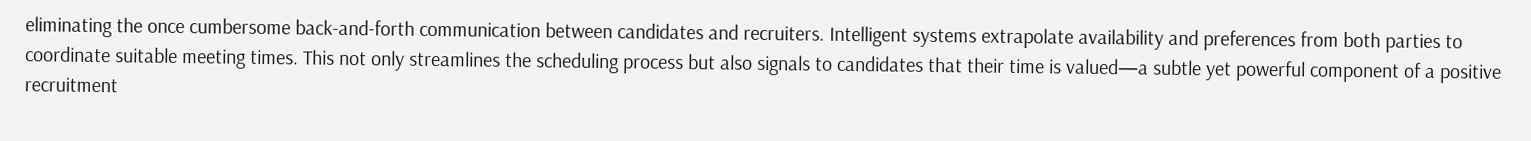eliminating the once cumbersome back-and-forth communication between candidates and recruiters. Intelligent systems extrapolate availability and preferences from both parties to coordinate suitable meeting times. This not only streamlines the scheduling process but also signals to candidates that their time is valued—a subtle yet powerful component of a positive recruitment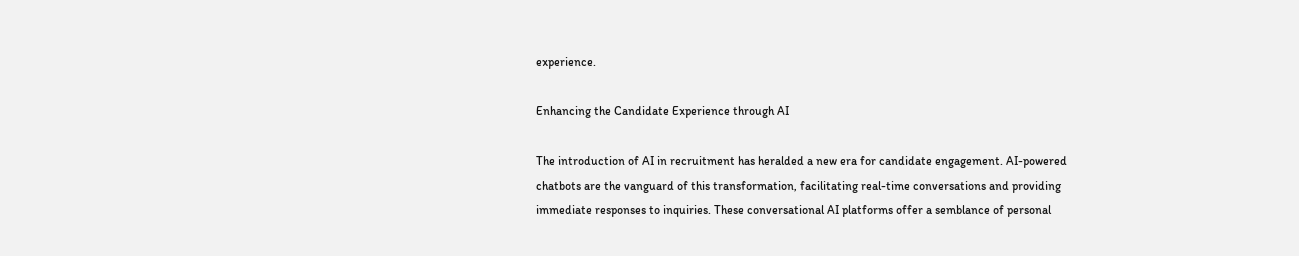experience.

Enhancing the Candidate Experience through AI

The introduction of AI in recruitment has heralded a new era for candidate engagement. AI-powered chatbots are the vanguard of this transformation, facilitating real-time conversations and providing immediate responses to inquiries. These conversational AI platforms offer a semblance of personal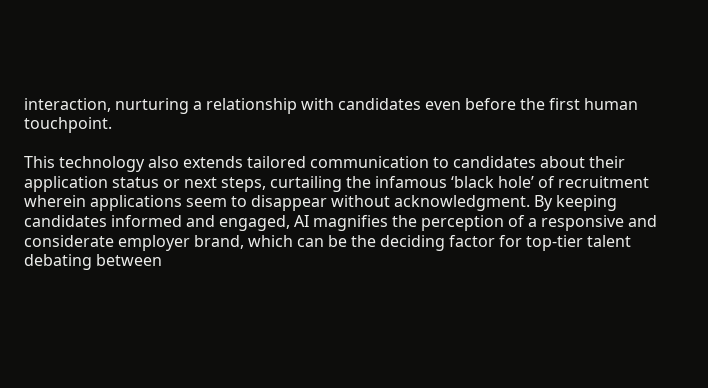interaction, nurturing a relationship with candidates even before the first human touchpoint.

This technology also extends tailored communication to candidates about their application status or next steps, curtailing the infamous ‘black hole’ of recruitment wherein applications seem to disappear without acknowledgment. By keeping candidates informed and engaged, AI magnifies the perception of a responsive and considerate employer brand, which can be the deciding factor for top-tier talent debating between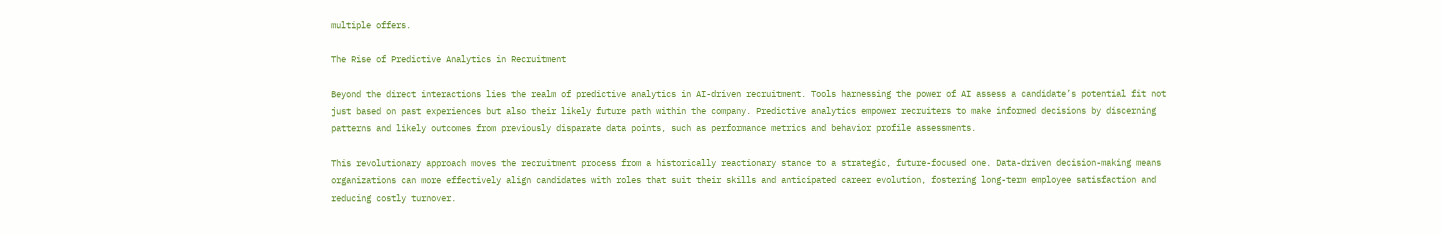multiple offers.

The Rise of Predictive Analytics in Recruitment

Beyond the direct interactions lies the realm of predictive analytics in AI-driven recruitment. Tools harnessing the power of AI assess a candidate’s potential fit not just based on past experiences but also their likely future path within the company. Predictive analytics empower recruiters to make informed decisions by discerning patterns and likely outcomes from previously disparate data points, such as performance metrics and behavior profile assessments.

This revolutionary approach moves the recruitment process from a historically reactionary stance to a strategic, future-focused one. Data-driven decision-making means organizations can more effectively align candidates with roles that suit their skills and anticipated career evolution, fostering long-term employee satisfaction and reducing costly turnover.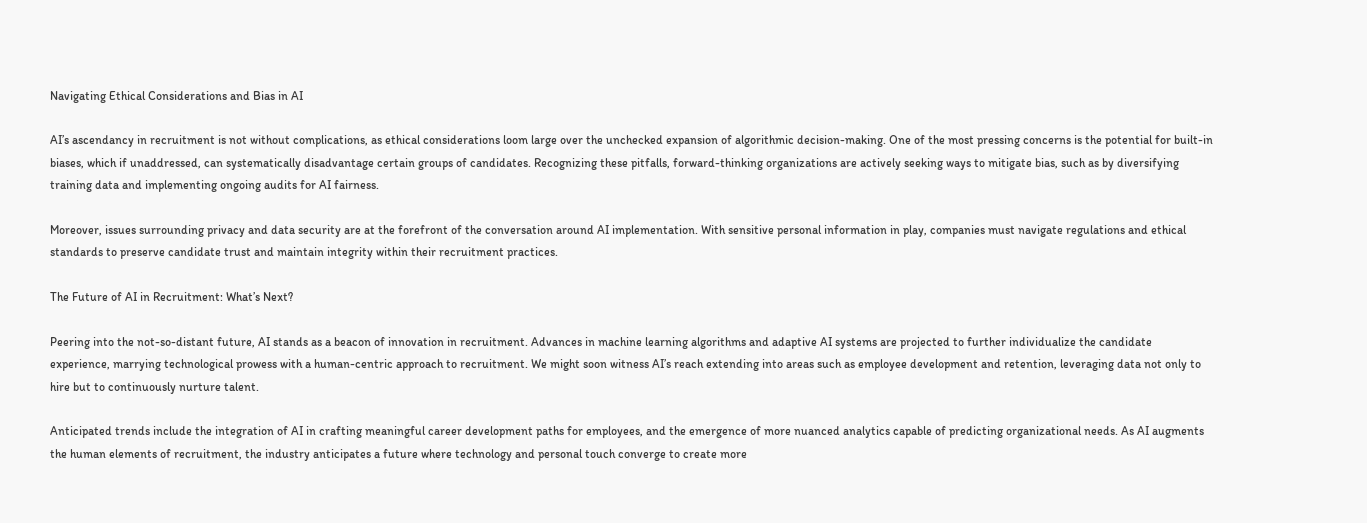Navigating Ethical Considerations and Bias in AI

AI’s ascendancy in recruitment is not without complications, as ethical considerations loom large over the unchecked expansion of algorithmic decision-making. One of the most pressing concerns is the potential for built-in biases, which if unaddressed, can systematically disadvantage certain groups of candidates. Recognizing these pitfalls, forward-thinking organizations are actively seeking ways to mitigate bias, such as by diversifying training data and implementing ongoing audits for AI fairness.

Moreover, issues surrounding privacy and data security are at the forefront of the conversation around AI implementation. With sensitive personal information in play, companies must navigate regulations and ethical standards to preserve candidate trust and maintain integrity within their recruitment practices.

The Future of AI in Recruitment: What’s Next?

Peering into the not-so-distant future, AI stands as a beacon of innovation in recruitment. Advances in machine learning algorithms and adaptive AI systems are projected to further individualize the candidate experience, marrying technological prowess with a human-centric approach to recruitment. We might soon witness AI’s reach extending into areas such as employee development and retention, leveraging data not only to hire but to continuously nurture talent.

Anticipated trends include the integration of AI in crafting meaningful career development paths for employees, and the emergence of more nuanced analytics capable of predicting organizational needs. As AI augments the human elements of recruitment, the industry anticipates a future where technology and personal touch converge to create more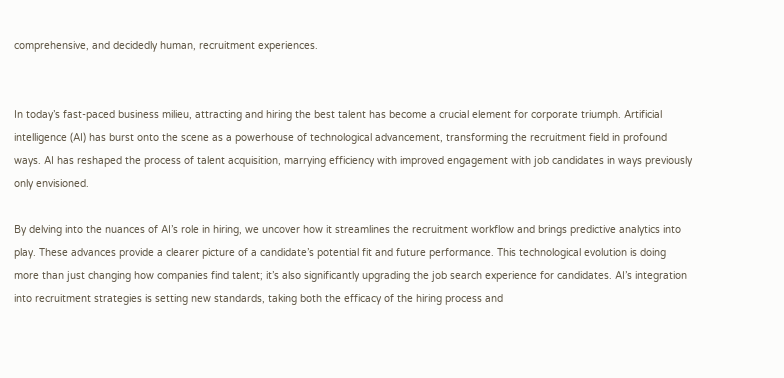comprehensive, and decidedly human, recruitment experiences.


In today’s fast-paced business milieu, attracting and hiring the best talent has become a crucial element for corporate triumph. Artificial intelligence (AI) has burst onto the scene as a powerhouse of technological advancement, transforming the recruitment field in profound ways. AI has reshaped the process of talent acquisition, marrying efficiency with improved engagement with job candidates in ways previously only envisioned.

By delving into the nuances of AI’s role in hiring, we uncover how it streamlines the recruitment workflow and brings predictive analytics into play. These advances provide a clearer picture of a candidate’s potential fit and future performance. This technological evolution is doing more than just changing how companies find talent; it’s also significantly upgrading the job search experience for candidates. AI’s integration into recruitment strategies is setting new standards, taking both the efficacy of the hiring process and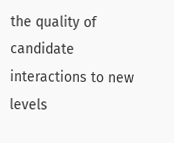the quality of candidate interactions to new levels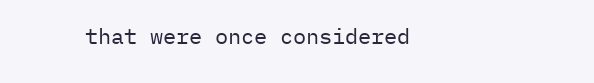that were once considered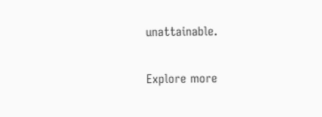unattainable.

Explore more